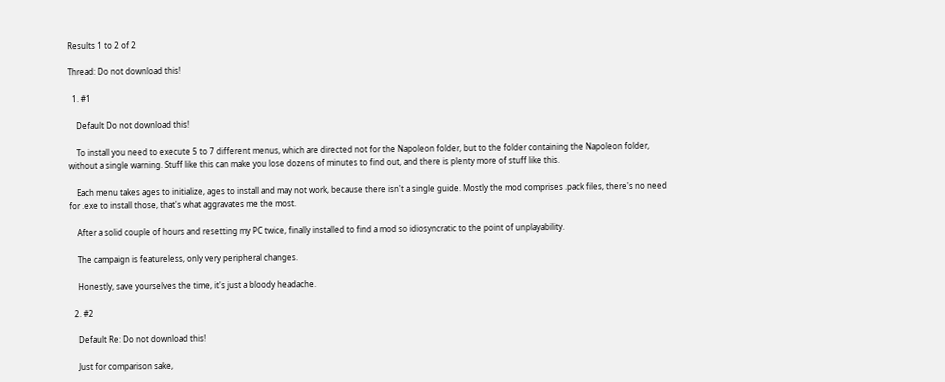Results 1 to 2 of 2

Thread: Do not download this!

  1. #1

    Default Do not download this!

    To install you need to execute 5 to 7 different menus, which are directed not for the Napoleon folder, but to the folder containing the Napoleon folder, without a single warning. Stuff like this can make you lose dozens of minutes to find out, and there is plenty more of stuff like this.

    Each menu takes ages to initialize, ages to install and may not work, because there isn't a single guide. Mostly the mod comprises .pack files, there's no need for .exe to install those, that's what aggravates me the most.

    After a solid couple of hours and resetting my PC twice, finally installed to find a mod so idiosyncratic to the point of unplayability.

    The campaign is featureless, only very peripheral changes.

    Honestly, save yourselves the time, it's just a bloody headache.

  2. #2

    Default Re: Do not download this!

    Just for comparison sake,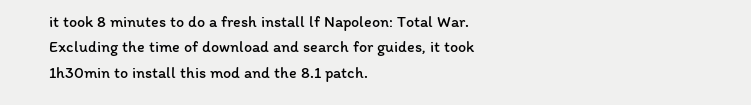it took 8 minutes to do a fresh install lf Napoleon: Total War. Excluding the time of download and search for guides, it took 1h30min to install this mod and the 8.1 patch.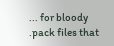... for bloody .pack files that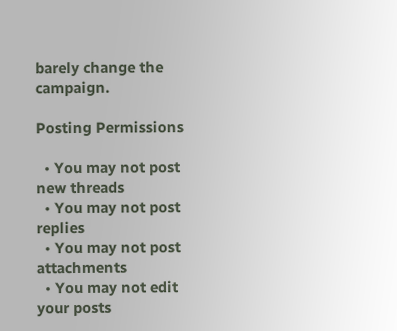barely change the campaign.

Posting Permissions

  • You may not post new threads
  • You may not post replies
  • You may not post attachments
  • You may not edit your posts